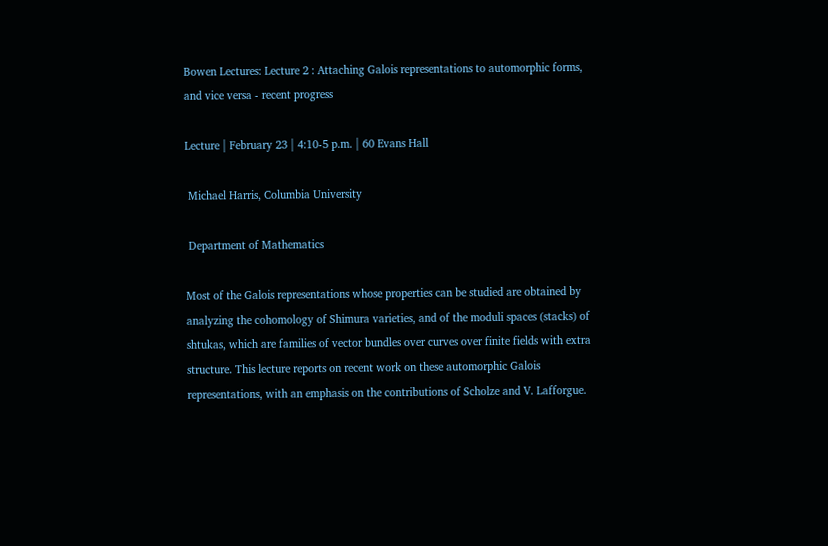Bowen Lectures: Lecture 2 : Attaching Galois representations to automorphic forms, and vice versa - recent progress

Lecture | February 23 | 4:10-5 p.m. | 60 Evans Hall

 Michael Harris, Columbia University

 Department of Mathematics

Most of the Galois representations whose properties can be studied are obtained by analyzing the cohomology of Shimura varieties, and of the moduli spaces (stacks) of shtukas, which are families of vector bundles over curves over finite fields with extra structure. This lecture reports on recent work on these automorphic Galois representations, with an emphasis on the contributions of Scholze and V. Lafforgue.